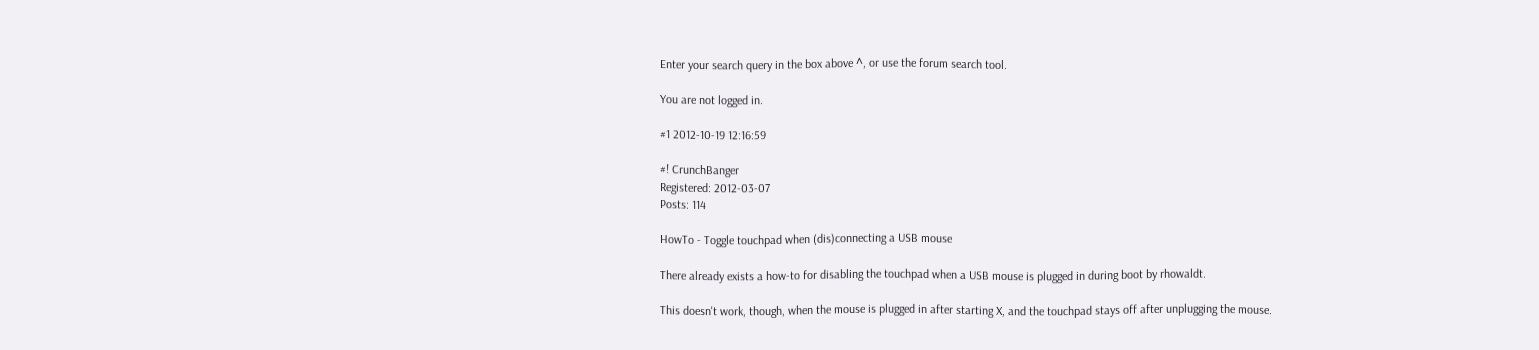Enter your search query in the box above ^, or use the forum search tool.

You are not logged in.

#1 2012-10-19 12:16:59

#! CrunchBanger
Registered: 2012-03-07
Posts: 114

HowTo - Toggle touchpad when (dis)connecting a USB mouse

There already exists a how-to for disabling the touchpad when a USB mouse is plugged in during boot by rhowaldt.

This doesn't work, though, when the mouse is plugged in after starting X, and the touchpad stays off after unplugging the mouse.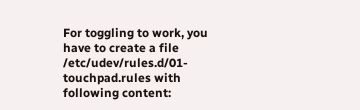For toggling to work, you have to create a file /etc/udev/rules.d/01-touchpad.rules with following content: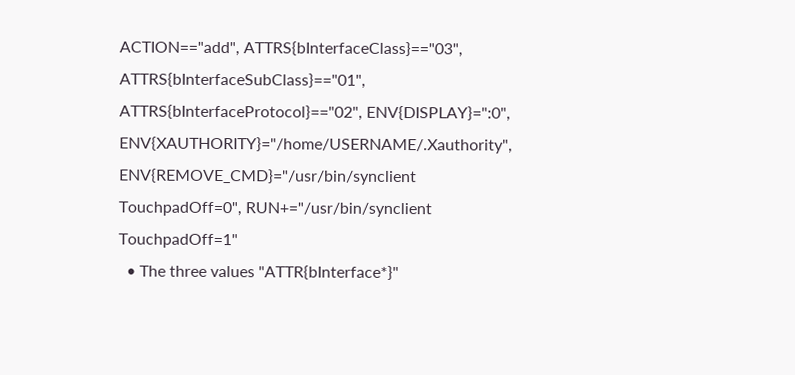ACTION=="add", ATTRS{bInterfaceClass}=="03", ATTRS{bInterfaceSubClass}=="01", ATTRS{bInterfaceProtocol}=="02", ENV{DISPLAY}=":0", ENV{XAUTHORITY}="/home/USERNAME/.Xauthority", ENV{REMOVE_CMD}="/usr/bin/synclient TouchpadOff=0", RUN+="/usr/bin/synclient TouchpadOff=1"
  • The three values "ATTR{bInterface*}"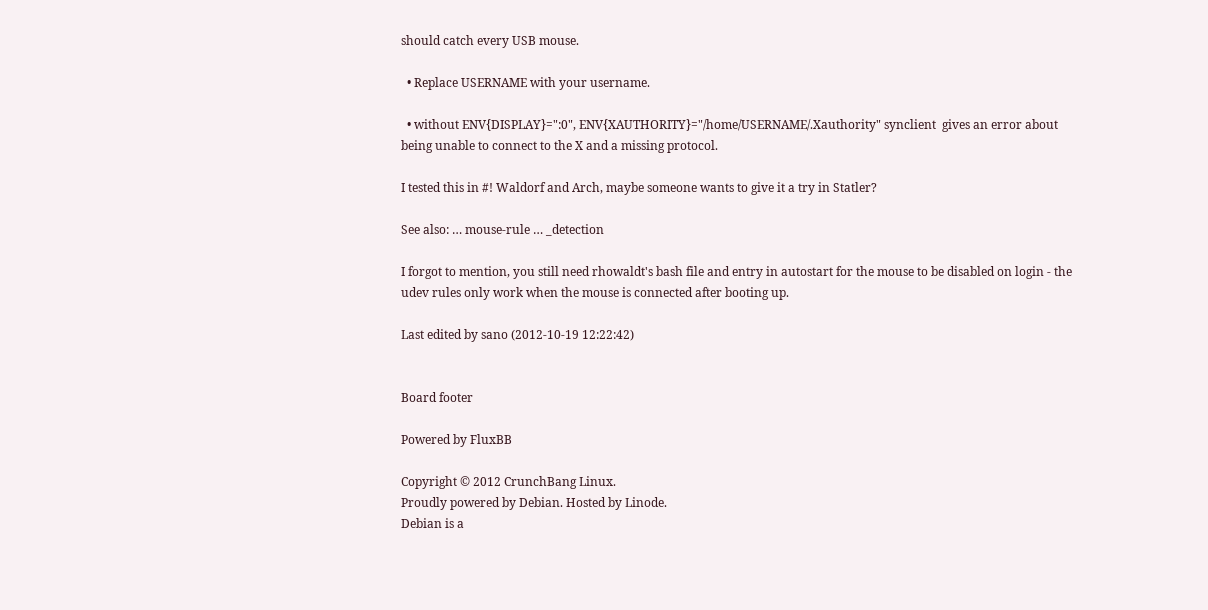should catch every USB mouse.

  • Replace USERNAME with your username.

  • without ENV{DISPLAY}=":0", ENV{XAUTHORITY}="/home/USERNAME/.Xauthority" synclient  gives an error about being unable to connect to the X and a missing protocol.

I tested this in #! Waldorf and Arch, maybe someone wants to give it a try in Statler?

See also: … mouse-rule … _detection

I forgot to mention, you still need rhowaldt's bash file and entry in autostart for the mouse to be disabled on login - the udev rules only work when the mouse is connected after booting up.

Last edited by sano (2012-10-19 12:22:42)


Board footer

Powered by FluxBB

Copyright © 2012 CrunchBang Linux.
Proudly powered by Debian. Hosted by Linode.
Debian is a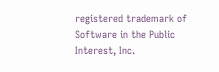registered trademark of Software in the Public Interest, Inc.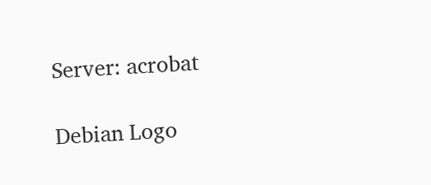Server: acrobat

Debian Logo